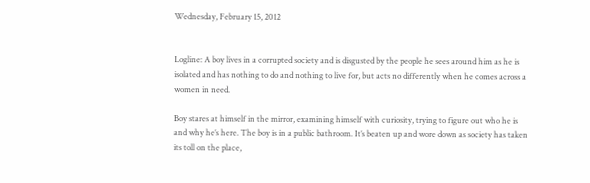Wednesday, February 15, 2012


Logline: A boy lives in a corrupted society and is disgusted by the people he sees around him as he is isolated and has nothing to do and nothing to live for, but acts no differently when he comes across a women in need.

Boy stares at himself in the mirror, examining himself with curiosity, trying to figure out who he is and why he’s here. The boy is in a public bathroom. It’s beaten up and wore down as society has taken its toll on the place,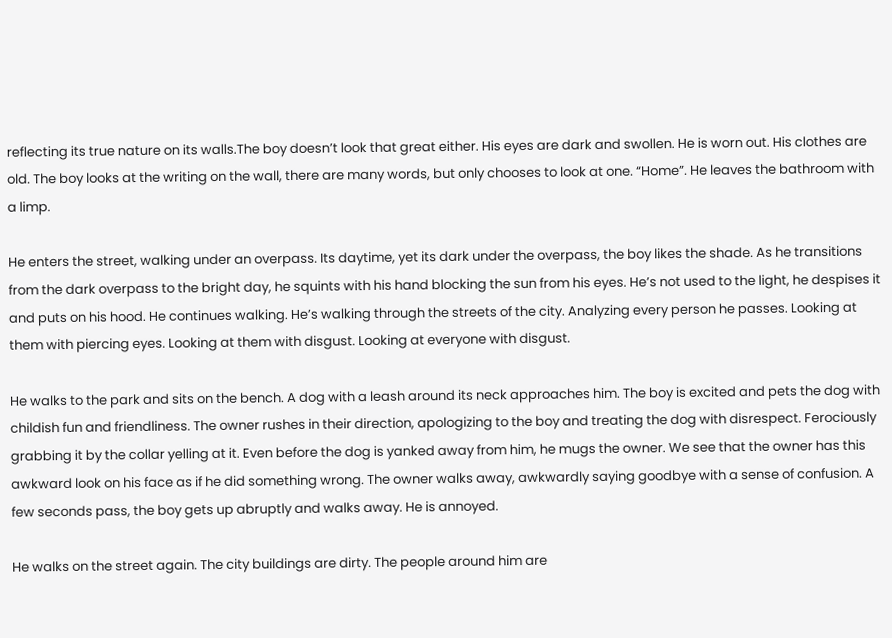reflecting its true nature on its walls.The boy doesn’t look that great either. His eyes are dark and swollen. He is worn out. His clothes are old. The boy looks at the writing on the wall, there are many words, but only chooses to look at one. “Home”. He leaves the bathroom with a limp.

He enters the street, walking under an overpass. Its daytime, yet its dark under the overpass, the boy likes the shade. As he transitions from the dark overpass to the bright day, he squints with his hand blocking the sun from his eyes. He’s not used to the light, he despises it and puts on his hood. He continues walking. He’s walking through the streets of the city. Analyzing every person he passes. Looking at them with piercing eyes. Looking at them with disgust. Looking at everyone with disgust.

He walks to the park and sits on the bench. A dog with a leash around its neck approaches him. The boy is excited and pets the dog with childish fun and friendliness. The owner rushes in their direction, apologizing to the boy and treating the dog with disrespect. Ferociously grabbing it by the collar yelling at it. Even before the dog is yanked away from him, he mugs the owner. We see that the owner has this awkward look on his face as if he did something wrong. The owner walks away, awkwardly saying goodbye with a sense of confusion. A few seconds pass, the boy gets up abruptly and walks away. He is annoyed.

He walks on the street again. The city buildings are dirty. The people around him are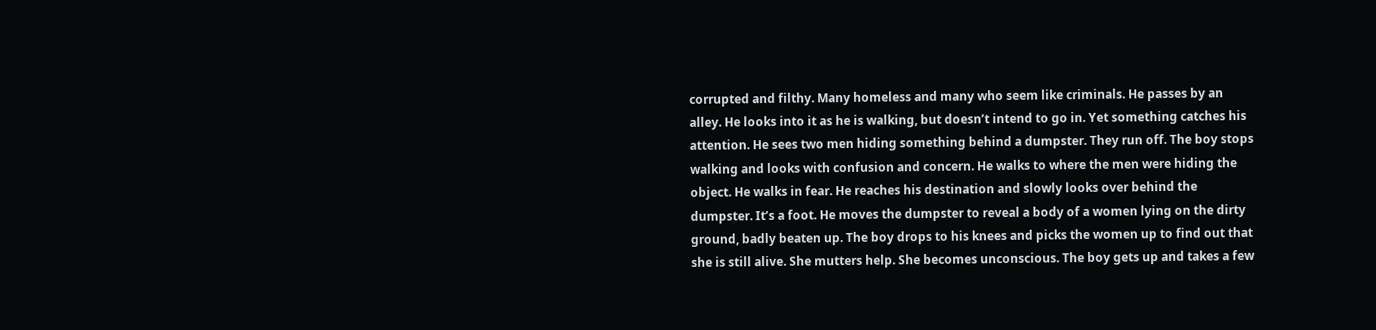corrupted and filthy. Many homeless and many who seem like criminals. He passes by an alley. He looks into it as he is walking, but doesn’t intend to go in. Yet something catches his attention. He sees two men hiding something behind a dumpster. They run off. The boy stops walking and looks with confusion and concern. He walks to where the men were hiding the object. He walks in fear. He reaches his destination and slowly looks over behind the dumpster. It’s a foot. He moves the dumpster to reveal a body of a women lying on the dirty ground, badly beaten up. The boy drops to his knees and picks the women up to find out that she is still alive. She mutters help. She becomes unconscious. The boy gets up and takes a few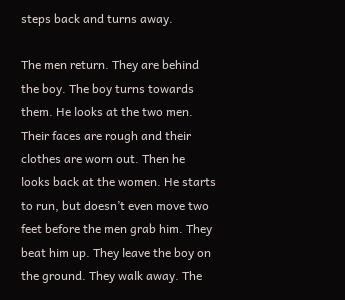steps back and turns away.

The men return. They are behind the boy. The boy turns towards them. He looks at the two men. Their faces are rough and their clothes are worn out. Then he looks back at the women. He starts to run, but doesn’t even move two feet before the men grab him. They beat him up. They leave the boy on the ground. They walk away. The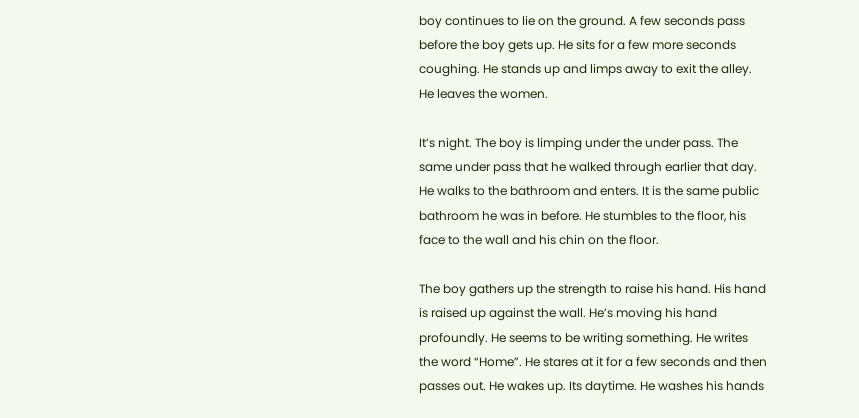boy continues to lie on the ground. A few seconds pass before the boy gets up. He sits for a few more seconds coughing. He stands up and limps away to exit the alley. He leaves the women.

It’s night. The boy is limping under the under pass. The same under pass that he walked through earlier that day. He walks to the bathroom and enters. It is the same public bathroom he was in before. He stumbles to the floor, his face to the wall and his chin on the floor.

The boy gathers up the strength to raise his hand. His hand is raised up against the wall. He’s moving his hand profoundly. He seems to be writing something. He writes the word “Home”. He stares at it for a few seconds and then passes out. He wakes up. Its daytime. He washes his hands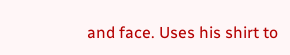and face. Uses his shirt to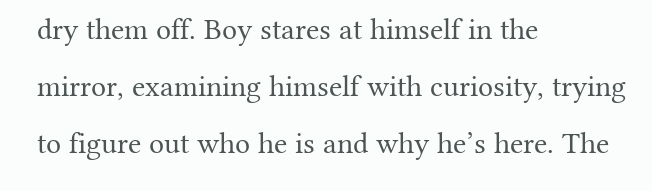dry them off. Boy stares at himself in the mirror, examining himself with curiosity, trying to figure out who he is and why he’s here. The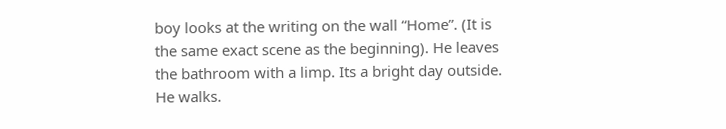boy looks at the writing on the wall “Home”. (It is the same exact scene as the beginning). He leaves the bathroom with a limp. Its a bright day outside. He walks.